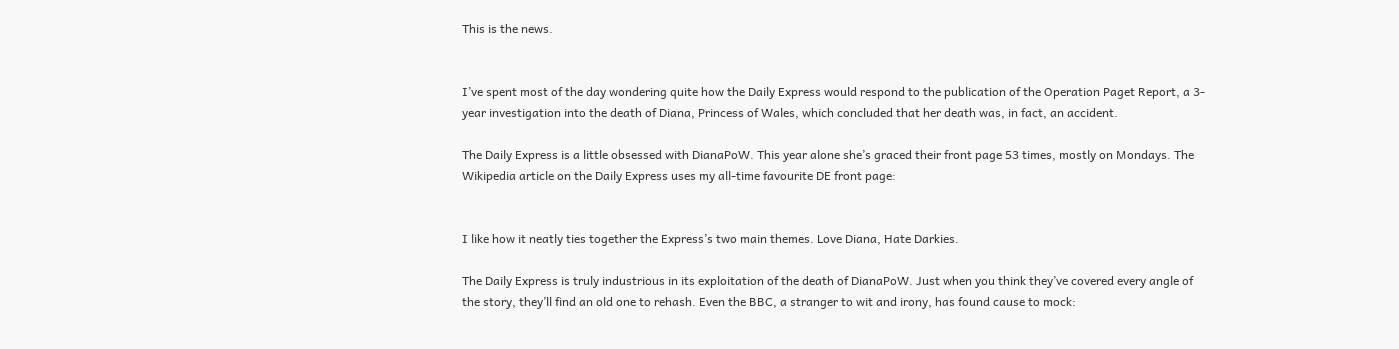This is the news.


I’ve spent most of the day wondering quite how the Daily Express would respond to the publication of the Operation Paget Report, a 3-year investigation into the death of Diana, Princess of Wales, which concluded that her death was, in fact, an accident.

The Daily Express is a little obsessed with DianaPoW. This year alone she’s graced their front page 53 times, mostly on Mondays. The Wikipedia article on the Daily Express uses my all-time favourite DE front page:


I like how it neatly ties together the Express’s two main themes. Love Diana, Hate Darkies.

The Daily Express is truly industrious in its exploitation of the death of DianaPoW. Just when you think they’ve covered every angle of the story, they’ll find an old one to rehash. Even the BBC, a stranger to wit and irony, has found cause to mock: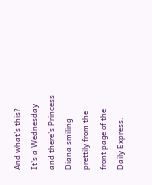And what’s this? It’s a Wednesday and there’s Princess Diana smiling prettily from the front page of the Daily Express.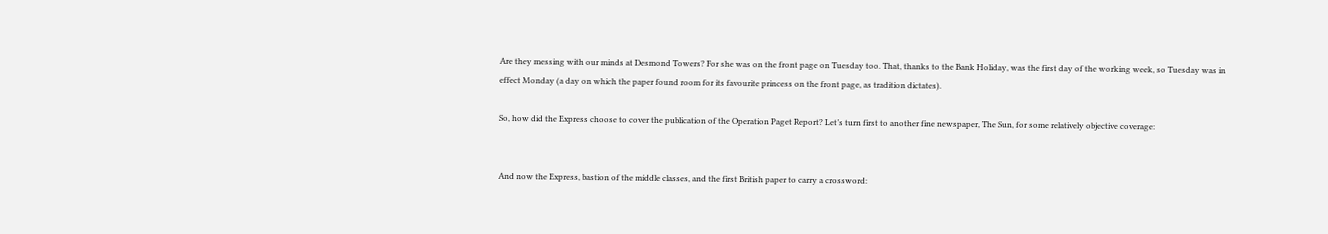Are they messing with our minds at Desmond Towers? For she was on the front page on Tuesday too. That, thanks to the Bank Holiday, was the first day of the working week, so Tuesday was in effect Monday (a day on which the paper found room for its favourite princess on the front page, as tradition dictates).

So, how did the Express choose to cover the publication of the Operation Paget Report? Let’s turn first to another fine newspaper, The Sun, for some relatively objective coverage:


And now the Express, bastion of the middle classes, and the first British paper to carry a crossword: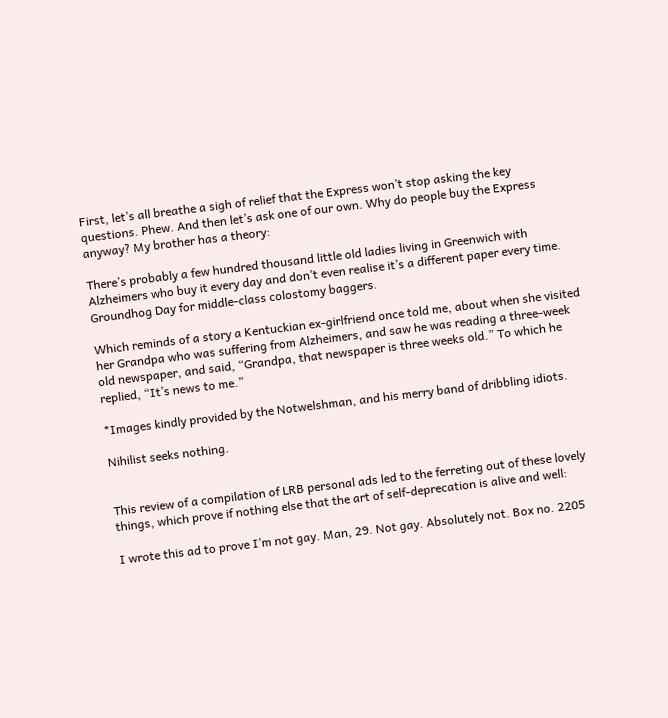First, let’s all breathe a sigh of relief that the Express won’t stop asking the key questions. Phew. And then let’s ask one of our own. Why do people buy the Express anyway? My brother has a theory:

There’s probably a few hundred thousand little old ladies living in Greenwich with Alzheimers who buy it every day and don’t even realise it’s a different paper every time. Groundhog Day for middle-class colostomy baggers.

Which reminds of a story a Kentuckian ex-girlfriend once told me, about when she visited her Grandpa who was suffering from Alzheimers, and saw he was reading a three-week old newspaper, and said, “Grandpa, that newspaper is three weeks old.” To which he replied, “It’s news to me.”

*Images kindly provided by the Notwelshman, and his merry band of dribbling idiots.

Nihilist seeks nothing.


This review of a compilation of LRB personal ads led to the ferreting out of these lovely things, which prove if nothing else that the art of self-deprecation is alive and well:

I wrote this ad to prove I’m not gay. Man, 29. Not gay. Absolutely not. Box no. 2205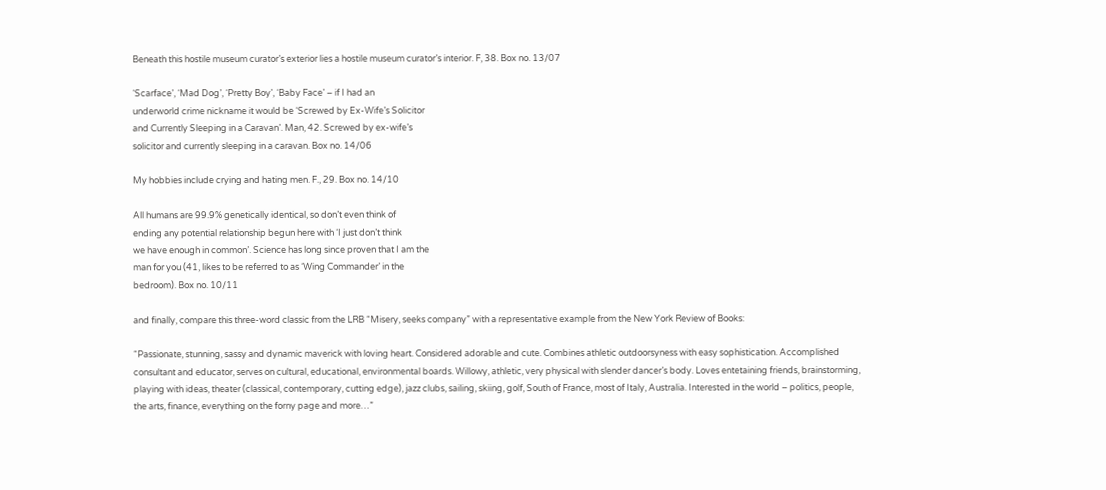Beneath this hostile museum curator’s exterior lies a hostile museum curator’s interior. F, 38. Box no. 13/07

‘Scarface’, ‘Mad Dog’, ‘Pretty Boy’, ‘Baby Face’ – if I had an
underworld crime nickname it would be ‘Screwed by Ex-Wife’s Solicitor
and Currently Sleeping in a Caravan’. Man, 42. Screwed by ex-wife’s
solicitor and currently sleeping in a caravan. Box no. 14/06

My hobbies include crying and hating men. F., 29. Box no. 14/10

All humans are 99.9% genetically identical, so don’t even think of
ending any potential relationship begun here with ‘I just don’t think
we have enough in common’. Science has long since proven that I am the
man for you (41, likes to be referred to as ‘Wing Commander’ in the
bedroom). Box no. 10/11

and finally, compare this three-word classic from the LRB “Misery, seeks company” with a representative example from the New York Review of Books:

“Passionate, stunning, sassy and dynamic maverick with loving heart. Considered adorable and cute. Combines athletic outdoorsyness with easy sophistication. Accomplished consultant and educator, serves on cultural, educational, environmental boards. Willowy, athletic, very physical with slender dancer’s body. Loves entetaining friends, brainstorming, playing with ideas, theater (classical, contemporary, cutting edge), jazz clubs, sailing, skiing, golf, South of France, most of Italy, Australia. Interested in the world – politics, people, the arts, finance, everything on the forny page and more…”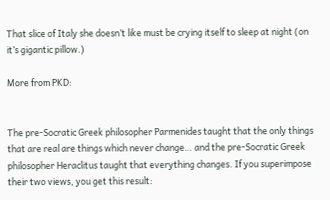That slice of Italy she doesn’t like must be crying itself to sleep at night (on it’s gigantic pillow.)

More from PKD:


The pre-Socratic Greek philosopher Parmenides taught that the only things that are real are things which never change… and the pre-Socratic Greek philosopher Heraclitus taught that everything changes. If you superimpose their two views, you get this result: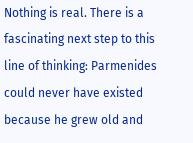Nothing is real. There is a fascinating next step to this line of thinking: Parmenides could never have existed because he grew old and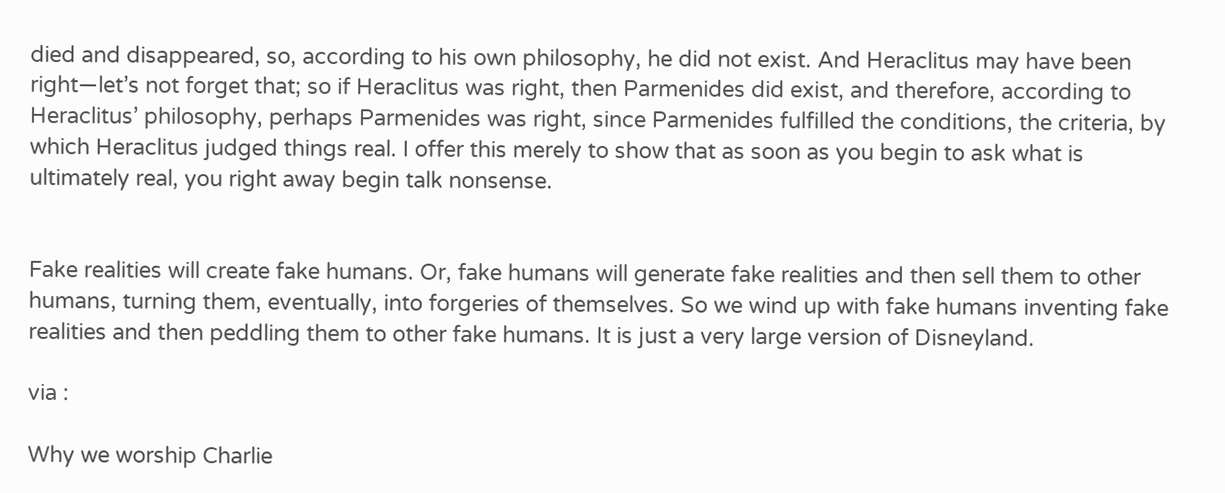died and disappeared, so, according to his own philosophy, he did not exist. And Heraclitus may have been right—let’s not forget that; so if Heraclitus was right, then Parmenides did exist, and therefore, according to Heraclitus’ philosophy, perhaps Parmenides was right, since Parmenides fulfilled the conditions, the criteria, by which Heraclitus judged things real. I offer this merely to show that as soon as you begin to ask what is ultimately real, you right away begin talk nonsense.


Fake realities will create fake humans. Or, fake humans will generate fake realities and then sell them to other humans, turning them, eventually, into forgeries of themselves. So we wind up with fake humans inventing fake realities and then peddling them to other fake humans. It is just a very large version of Disneyland.

via :

Why we worship Charlie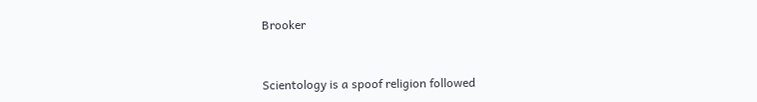Brooker


Scientology is a spoof religion followed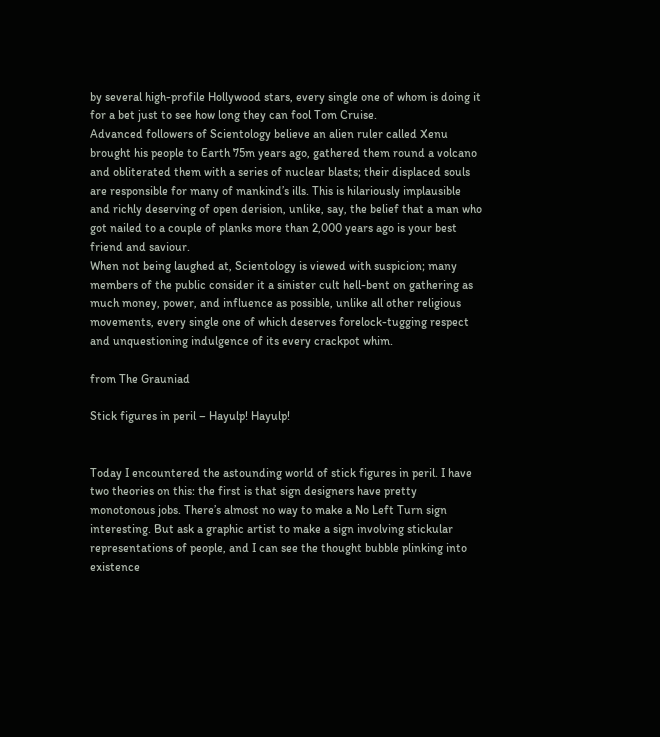by several high-profile Hollywood stars, every single one of whom is doing it for a bet just to see how long they can fool Tom Cruise.
Advanced followers of Scientology believe an alien ruler called Xenu brought his people to Earth 75m years ago, gathered them round a volcano and obliterated them with a series of nuclear blasts; their displaced souls are responsible for many of mankind’s ills. This is hilariously implausible and richly deserving of open derision, unlike, say, the belief that a man who got nailed to a couple of planks more than 2,000 years ago is your best friend and saviour.
When not being laughed at, Scientology is viewed with suspicion; many members of the public consider it a sinister cult hell-bent on gathering as much money, power, and influence as possible, unlike all other religious movements, every single one of which deserves forelock-tugging respect and unquestioning indulgence of its every crackpot whim.

from The Grauniad

Stick figures in peril – Hayulp! Hayulp!


Today I encountered the astounding world of stick figures in peril. I have two theories on this: the first is that sign designers have pretty monotonous jobs. There’s almost no way to make a No Left Turn sign interesting. But ask a graphic artist to make a sign involving stickular representations of people, and I can see the thought bubble plinking into existence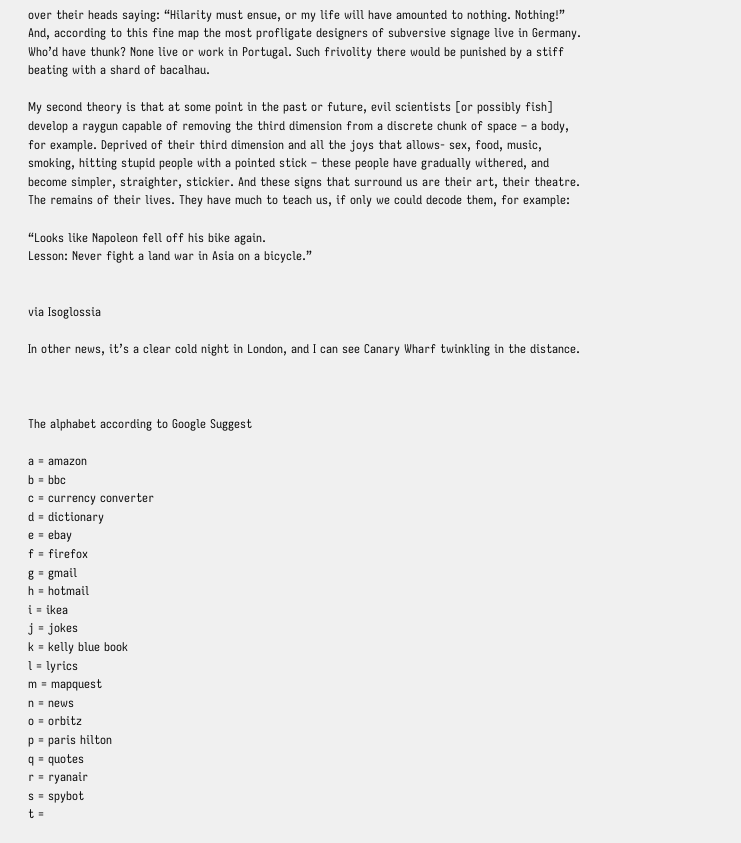over their heads saying: “Hilarity must ensue, or my life will have amounted to nothing. Nothing!” And, according to this fine map the most profligate designers of subversive signage live in Germany. Who’d have thunk? None live or work in Portugal. Such frivolity there would be punished by a stiff beating with a shard of bacalhau.

My second theory is that at some point in the past or future, evil scientists [or possibly fish] develop a raygun capable of removing the third dimension from a discrete chunk of space – a body, for example. Deprived of their third dimension and all the joys that allows- sex, food, music, smoking, hitting stupid people with a pointed stick – these people have gradually withered, and become simpler, straighter, stickier. And these signs that surround us are their art, their theatre. The remains of their lives. They have much to teach us, if only we could decode them, for example:

“Looks like Napoleon fell off his bike again.
Lesson: Never fight a land war in Asia on a bicycle.”


via Isoglossia

In other news, it’s a clear cold night in London, and I can see Canary Wharf twinkling in the distance.



The alphabet according to Google Suggest

a = amazon
b = bbc
c = currency converter
d = dictionary
e = ebay
f = firefox
g = gmail
h = hotmail
i = ikea
j = jokes
k = kelly blue book
l = lyrics
m = mapquest
n = news
o = orbitz
p = paris hilton
q = quotes
r = ryanair
s = spybot
t =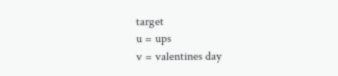target
u = ups
v = valentines day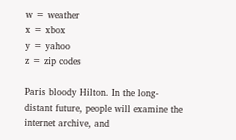w = weather
x = xbox
y = yahoo
z = zip codes

Paris bloody Hilton. In the long-distant future, people will examine the internet archive, and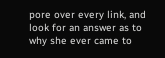pore over every link, and look for an answer as to why she ever came to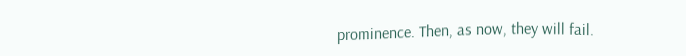prominence. Then, as now, they will fail.